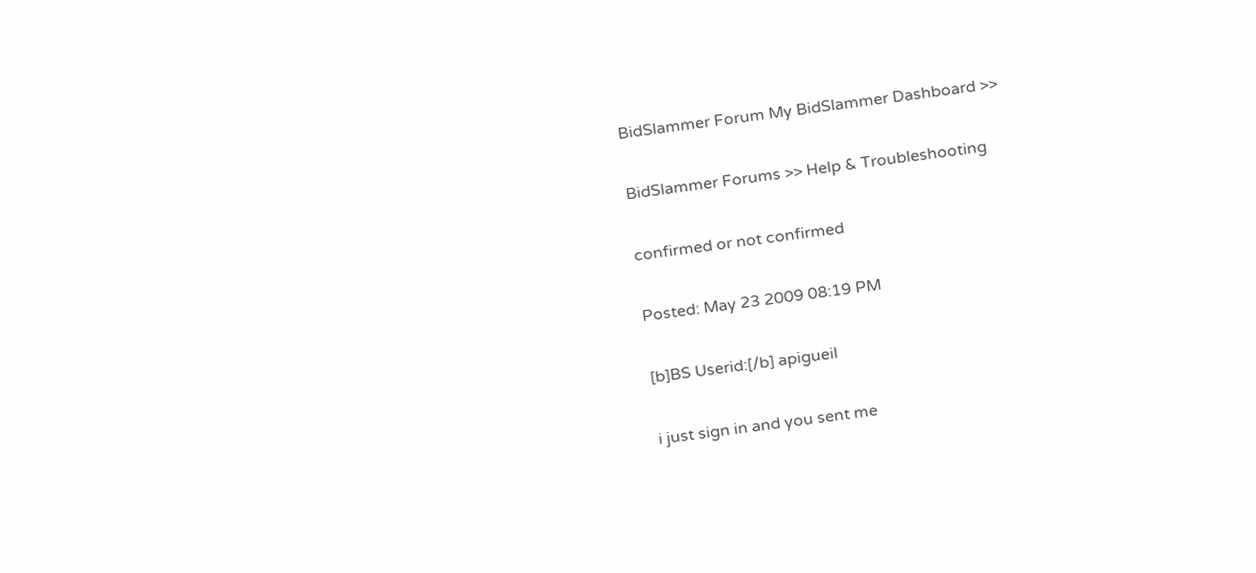BidSlammer Forum My BidSlammer Dashboard >>

BidSlammer Forums >> Help & Troubleshooting

confirmed or not confirmed

Posted: May 23 2009 08:19 PM

[b]BS Userid:[/b] apigueil

i just sign in and you sent me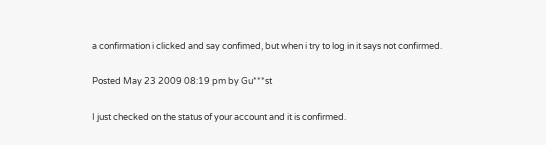a confirmation i clicked and say confimed, but when i try to log in it says not confirmed.


Posted May 23 2009 08:19 pm by Gu***st


I just checked on the status of your account and it is confirmed.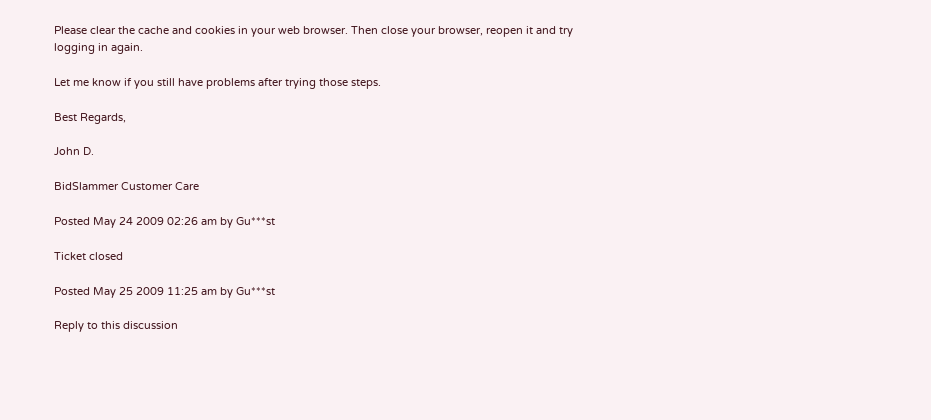Please clear the cache and cookies in your web browser. Then close your browser, reopen it and try logging in again.

Let me know if you still have problems after trying those steps.

Best Regards,

John D.

BidSlammer Customer Care

Posted May 24 2009 02:26 am by Gu***st

Ticket closed

Posted May 25 2009 11:25 am by Gu***st

Reply to this discussion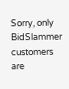Sorry, only BidSlammer customers are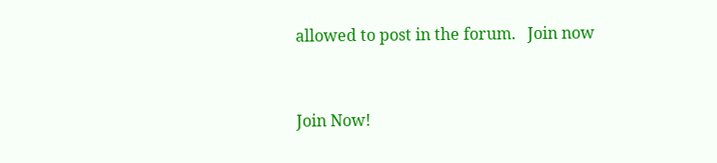allowed to post in the forum.   Join now


Join Now!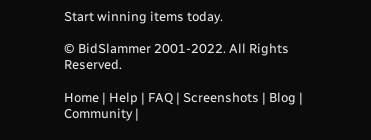Start winning items today.

© BidSlammer 2001-2022. All Rights Reserved.

Home | Help | FAQ | Screenshots | Blog | Community |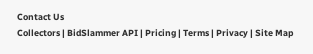Contact Us
Collectors | BidSlammer API | Pricing | Terms | Privacy | Site Map